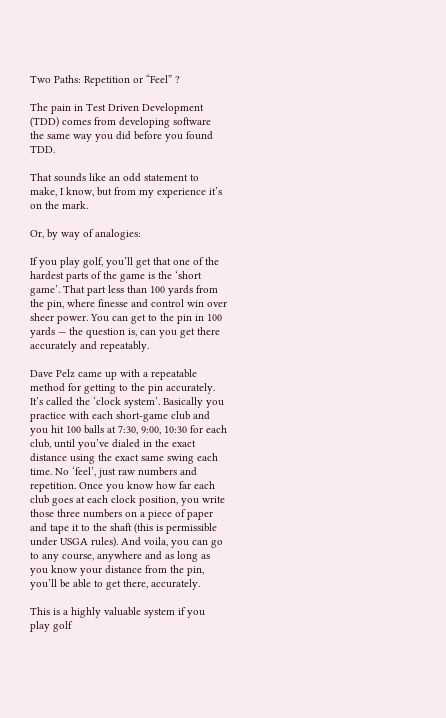Two Paths: Repetition or “Feel” ?

The pain in Test Driven Development (TDD) comes from developing software the same way you did before you found TDD.

That sounds like an odd statement to make, I know, but from my experience it’s on the mark.

Or, by way of analogies:

If you play golf, you’ll get that one of the hardest parts of the game is the ‘short game’. That part less than 100 yards from the pin, where finesse and control win over sheer power. You can get to the pin in 100 yards — the question is, can you get there accurately and repeatably.

Dave Pelz came up with a repeatable method for getting to the pin accurately. It’s called the ‘clock system’. Basically you practice with each short-game club and you hit 100 balls at 7:30, 9:00, 10:30 for each club, until you’ve dialed in the exact distance using the exact same swing each time. No ‘feel’, just raw numbers and repetition. Once you know how far each club goes at each clock position, you write those three numbers on a piece of paper and tape it to the shaft (this is permissible under USGA rules). And voila, you can go to any course, anywhere and as long as you know your distance from the pin, you’ll be able to get there, accurately.

This is a highly valuable system if you play golf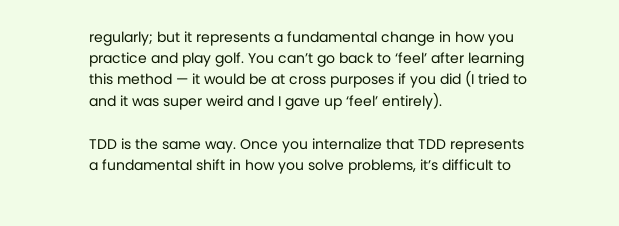regularly; but it represents a fundamental change in how you practice and play golf. You can’t go back to ‘feel’ after learning this method — it would be at cross purposes if you did (I tried to and it was super weird and I gave up ‘feel’ entirely).

TDD is the same way. Once you internalize that TDD represents a fundamental shift in how you solve problems, it’s difficult to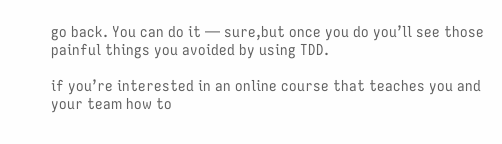go back. You can do it — sure,but once you do you’ll see those painful things you avoided by using TDD.

if you’re interested in an online course that teaches you and your team how to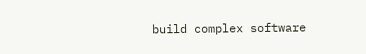build complex software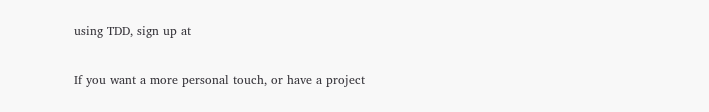using TDD, sign up at

If you want a more personal touch, or have a project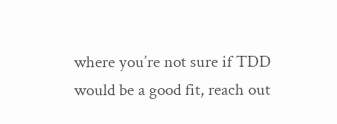where you’re not sure if TDD would be a good fit, reach out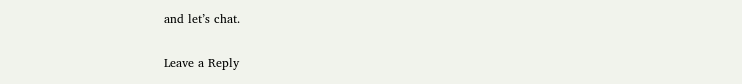and let’s chat.

Leave a Reply